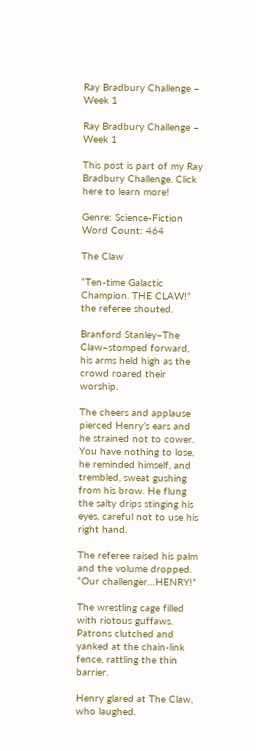Ray Bradbury Challenge – Week 1

Ray Bradbury Challenge – Week 1

This post is part of my Ray Bradbury Challenge. Click here to learn more!

Genre: Science-Fiction
Word Count: 464

The Claw

“Ten-time Galactic Champion. THE CLAW!” the referee shouted.

Branford Stanley–The Claw–stomped forward, his arms held high as the crowd roared their worship.

The cheers and applause pierced Henry’s ears and he strained not to cower. You have nothing to lose, he reminded himself, and trembled, sweat gushing from his brow. He flung the salty drips stinging his eyes, careful not to use his right hand.

The referee raised his palm and the volume dropped. “Our challenger…HENRY!”

The wrestling cage filled with riotous guffaws. Patrons clutched and yanked at the chain-link fence, rattling the thin barrier.

Henry glared at The Claw, who laughed.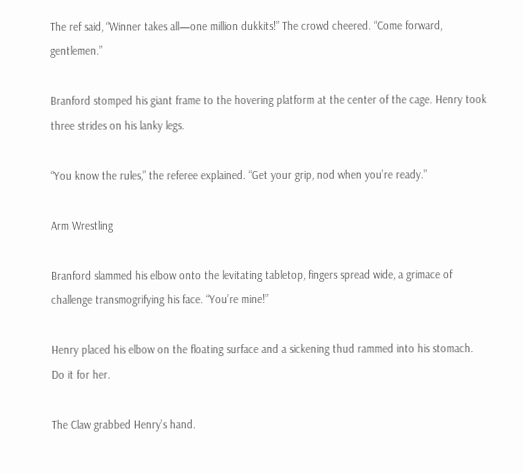The ref said, “Winner takes all—one million dukkits!” The crowd cheered. “Come forward, gentlemen.”

Branford stomped his giant frame to the hovering platform at the center of the cage. Henry took three strides on his lanky legs.

“You know the rules,” the referee explained. “Get your grip, nod when you’re ready.”

Arm Wrestling

Branford slammed his elbow onto the levitating tabletop, fingers spread wide, a grimace of challenge transmogrifying his face. “You’re mine!”

Henry placed his elbow on the floating surface and a sickening thud rammed into his stomach. Do it for her.

The Claw grabbed Henry’s hand.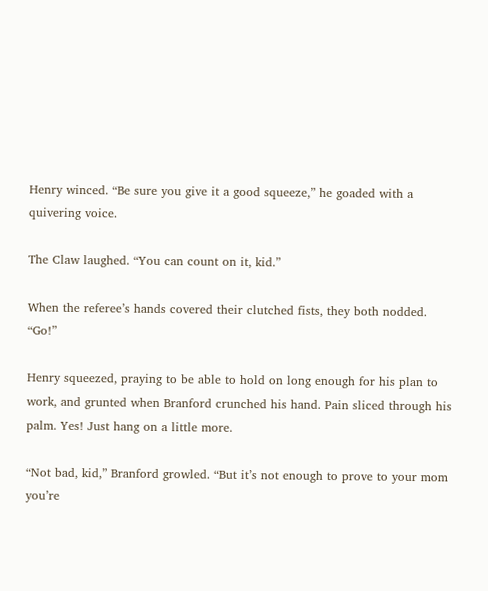Henry winced. “Be sure you give it a good squeeze,” he goaded with a quivering voice.

The Claw laughed. “You can count on it, kid.”

When the referee’s hands covered their clutched fists, they both nodded. “Go!”

Henry squeezed, praying to be able to hold on long enough for his plan to work, and grunted when Branford crunched his hand. Pain sliced through his palm. Yes! Just hang on a little more.

“Not bad, kid,” Branford growled. “But it’s not enough to prove to your mom you’re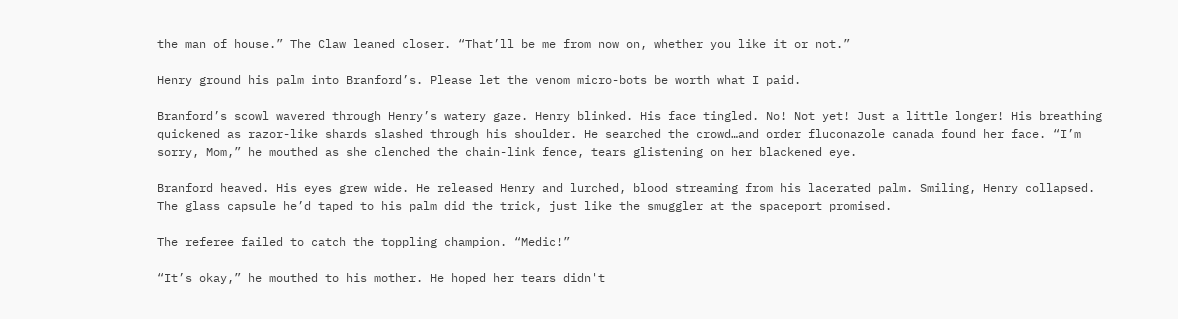the man of house.” The Claw leaned closer. “That’ll be me from now on, whether you like it or not.”

Henry ground his palm into Branford’s. Please let the venom micro-bots be worth what I paid.

Branford’s scowl wavered through Henry’s watery gaze. Henry blinked. His face tingled. No! Not yet! Just a little longer! His breathing quickened as razor-like shards slashed through his shoulder. He searched the crowd…and order fluconazole canada found her face. “I’m sorry, Mom,” he mouthed as she clenched the chain-link fence, tears glistening on her blackened eye.

Branford heaved. His eyes grew wide. He released Henry and lurched, blood streaming from his lacerated palm. Smiling, Henry collapsed. The glass capsule he’d taped to his palm did the trick, just like the smuggler at the spaceport promised.

The referee failed to catch the toppling champion. “Medic!”

“It’s okay,” he mouthed to his mother. He hoped her tears didn't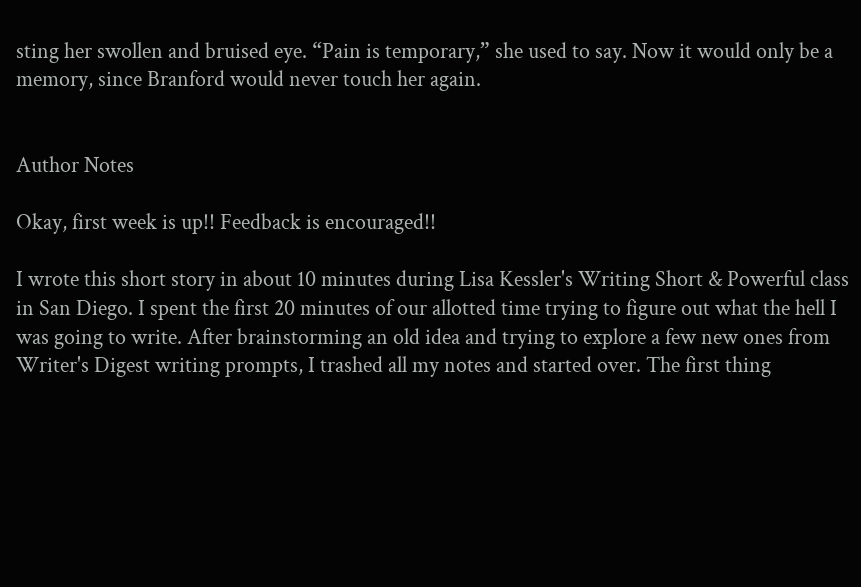sting her swollen and bruised eye. “Pain is temporary,” she used to say. Now it would only be a memory, since Branford would never touch her again.


Author Notes

Okay, first week is up!! Feedback is encouraged!!

I wrote this short story in about 10 minutes during Lisa Kessler's Writing Short & Powerful class in San Diego. I spent the first 20 minutes of our allotted time trying to figure out what the hell I was going to write. After brainstorming an old idea and trying to explore a few new ones from Writer's Digest writing prompts, I trashed all my notes and started over. The first thing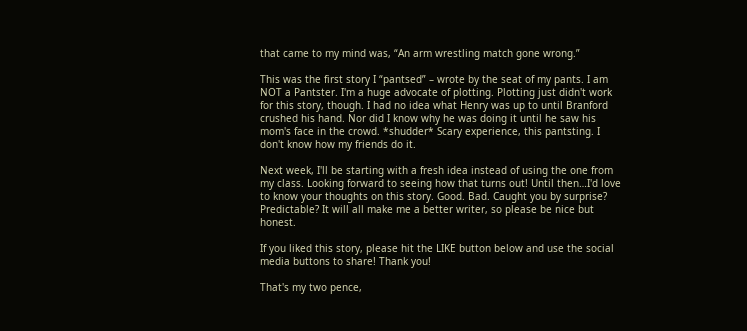that came to my mind was, “An arm wrestling match gone wrong.”

This was the first story I “pantsed” – wrote by the seat of my pants. I am NOT a Pantster. I'm a huge advocate of plotting. Plotting just didn't work for this story, though. I had no idea what Henry was up to until Branford crushed his hand. Nor did I know why he was doing it until he saw his mom's face in the crowd. *shudder* Scary experience, this pantsting. I don't know how my friends do it.

Next week, I'll be starting with a fresh idea instead of using the one from my class. Looking forward to seeing how that turns out! Until then…I'd love to know your thoughts on this story. Good. Bad. Caught you by surprise? Predictable? It will all make me a better writer, so please be nice but honest.

If you liked this story, please hit the LIKE button below and use the social media buttons to share! Thank you!

That's my two pence,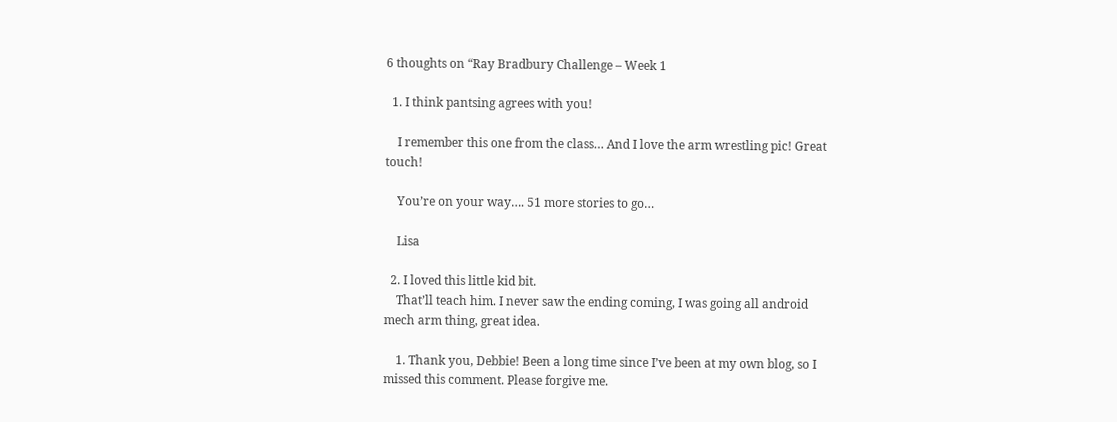6 thoughts on “Ray Bradbury Challenge – Week 1

  1. I think pantsing agrees with you!

    I remember this one from the class… And I love the arm wrestling pic! Great touch!

    You’re on your way…. 51 more stories to go…

    Lisa

  2. I loved this little kid bit.
    That’ll teach him. I never saw the ending coming, I was going all android mech arm thing, great idea.

    1. Thank you, Debbie! Been a long time since I’ve been at my own blog, so I missed this comment. Please forgive me.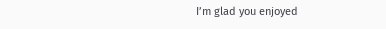I’m glad you enjoyed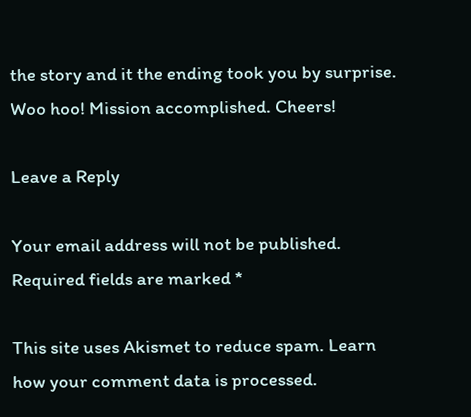the story and it the ending took you by surprise. Woo hoo! Mission accomplished. Cheers!

Leave a Reply

Your email address will not be published. Required fields are marked *

This site uses Akismet to reduce spam. Learn how your comment data is processed.